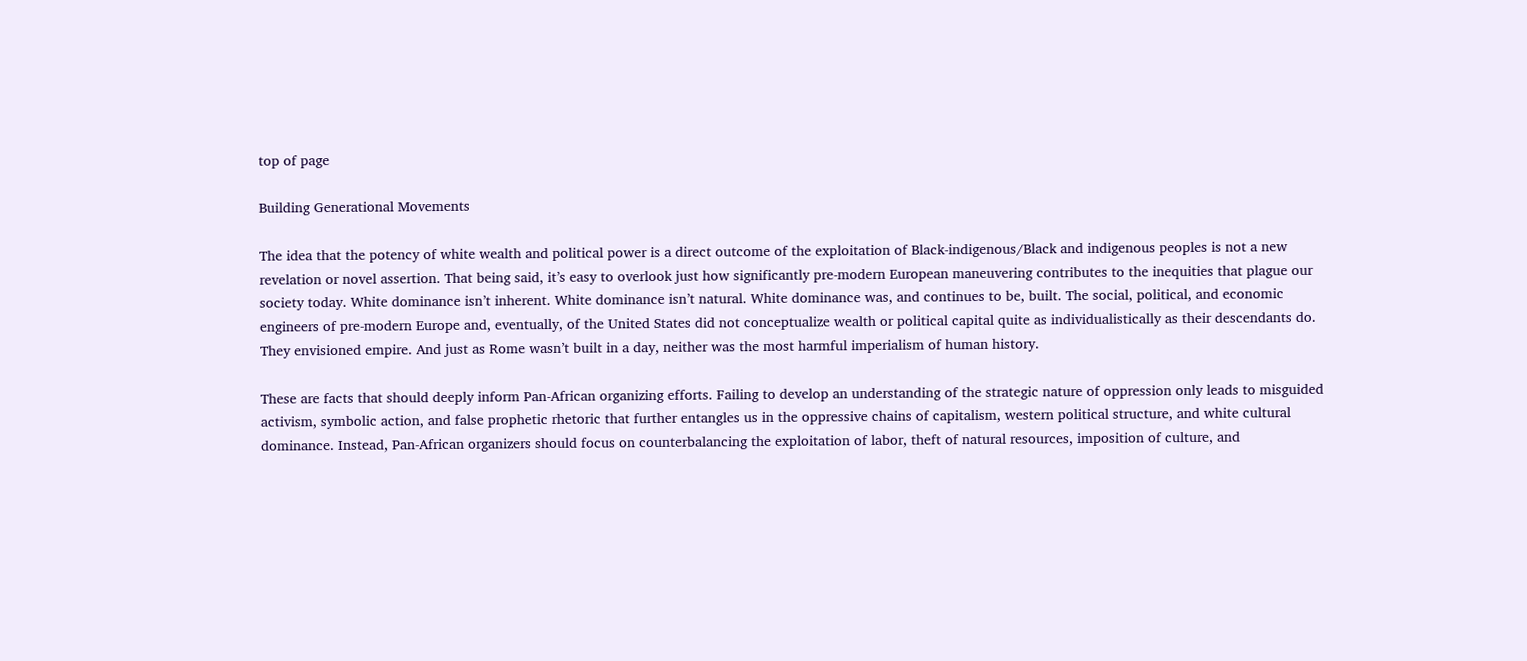top of page

Building Generational Movements

The idea that the potency of white wealth and political power is a direct outcome of the exploitation of Black-indigenous/Black and indigenous peoples is not a new revelation or novel assertion. That being said, it’s easy to overlook just how significantly pre-modern European maneuvering contributes to the inequities that plague our society today. White dominance isn’t inherent. White dominance isn’t natural. White dominance was, and continues to be, built. The social, political, and economic engineers of pre-modern Europe and, eventually, of the United States did not conceptualize wealth or political capital quite as individualistically as their descendants do. They envisioned empire. And just as Rome wasn’t built in a day, neither was the most harmful imperialism of human history.

These are facts that should deeply inform Pan-African organizing efforts. Failing to develop an understanding of the strategic nature of oppression only leads to misguided activism, symbolic action, and false prophetic rhetoric that further entangles us in the oppressive chains of capitalism, western political structure, and white cultural dominance. Instead, Pan-African organizers should focus on counterbalancing the exploitation of labor, theft of natural resources, imposition of culture, and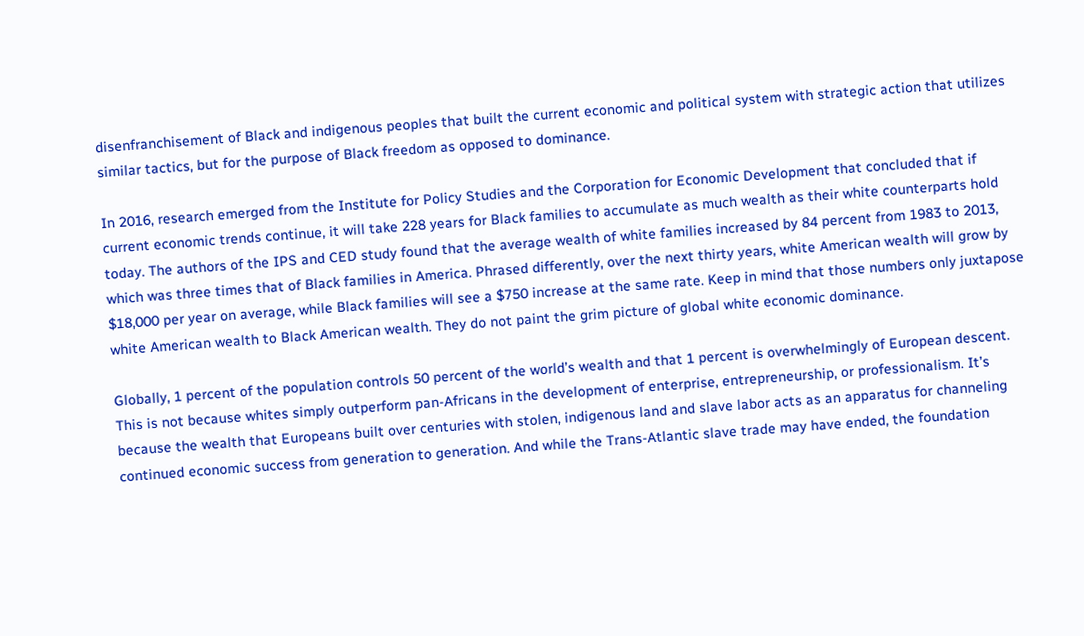disenfranchisement of Black and indigenous peoples that built the current economic and political system with strategic action that utilizes similar tactics, but for the purpose of Black freedom as opposed to dominance.

In 2016, research emerged from the Institute for Policy Studies and the Corporation for Economic Development that concluded that if current economic trends continue, it will take 228 years for Black families to accumulate as much wealth as their white counterparts hold today. The authors of the IPS and CED study found that the average wealth of white families increased by 84 percent from 1983 to 2013, which was three times that of Black families in America. Phrased differently, over the next thirty years, white American wealth will grow by $18,000 per year on average, while Black families will see a $750 increase at the same rate. Keep in mind that those numbers only juxtapose white American wealth to Black American wealth. They do not paint the grim picture of global white economic dominance.

Globally, 1 percent of the population controls 50 percent of the world’s wealth and that 1 percent is overwhelmingly of European descent. This is not because whites simply outperform pan-Africans in the development of enterprise, entrepreneurship, or professionalism. It’s because the wealth that Europeans built over centuries with stolen, indigenous land and slave labor acts as an apparatus for channeling continued economic success from generation to generation. And while the Trans-Atlantic slave trade may have ended, the foundation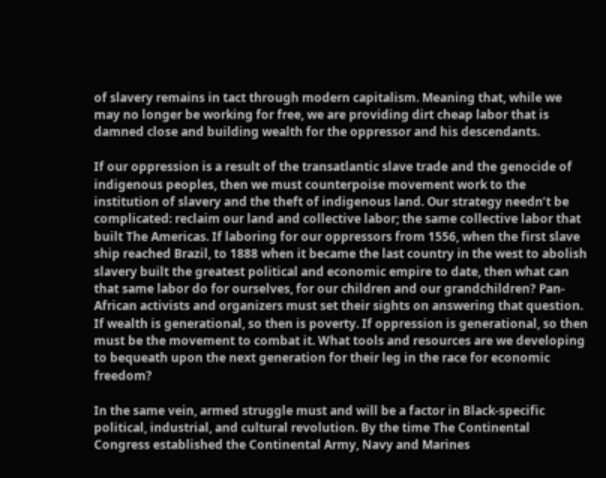of slavery remains in tact through modern capitalism. Meaning that, while we may no longer be working for free, we are providing dirt cheap labor that is damned close and building wealth for the oppressor and his descendants.

If our oppression is a result of the transatlantic slave trade and the genocide of indigenous peoples, then we must counterpoise movement work to the institution of slavery and the theft of indigenous land. Our strategy needn’t be complicated: reclaim our land and collective labor; the same collective labor that built The Americas. If laboring for our oppressors from 1556, when the first slave ship reached Brazil, to 1888 when it became the last country in the west to abolish slavery built the greatest political and economic empire to date, then what can that same labor do for ourselves, for our children and our grandchildren? Pan-African activists and organizers must set their sights on answering that question. If wealth is generational, so then is poverty. If oppression is generational, so then must be the movement to combat it. What tools and resources are we developing to bequeath upon the next generation for their leg in the race for economic freedom?

In the same vein, armed struggle must and will be a factor in Black-specific political, industrial, and cultural revolution. By the time The Continental Congress established the Continental Army, Navy and Marines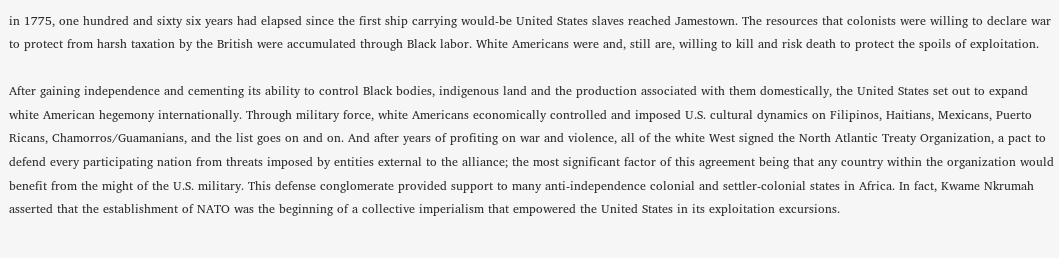in 1775, one hundred and sixty six years had elapsed since the first ship carrying would-be United States slaves reached Jamestown. The resources that colonists were willing to declare war to protect from harsh taxation by the British were accumulated through Black labor. White Americans were and, still are, willing to kill and risk death to protect the spoils of exploitation.

After gaining independence and cementing its ability to control Black bodies, indigenous land and the production associated with them domestically, the United States set out to expand white American hegemony internationally. Through military force, white Americans economically controlled and imposed U.S. cultural dynamics on Filipinos, Haitians, Mexicans, Puerto Ricans, Chamorros/Guamanians, and the list goes on and on. And after years of profiting on war and violence, all of the white West signed the North Atlantic Treaty Organization, a pact to defend every participating nation from threats imposed by entities external to the alliance; the most significant factor of this agreement being that any country within the organization would benefit from the might of the U.S. military. This defense conglomerate provided support to many anti-independence colonial and settler-colonial states in Africa. In fact, Kwame Nkrumah asserted that the establishment of NATO was the beginning of a collective imperialism that empowered the United States in its exploitation excursions.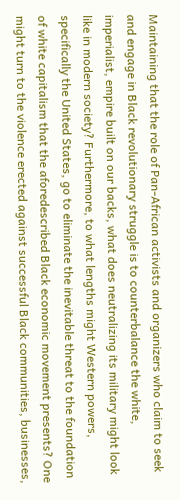Maintaining that the role of Pan-African activists and organizers who claim to seek and engage in Black revolutionary struggle is to counterbalance the white, imperialist, empire built on our backs, what does neutralizing its military might look like in modern society? Furthermore, to what lengths might Western powers, specifically the United States, go to eliminate the inevitable threat to the foundation of white capitalism that the aforedescribed Black economic movement presents? One might turn to the violence erected against successful Black communities, businesses,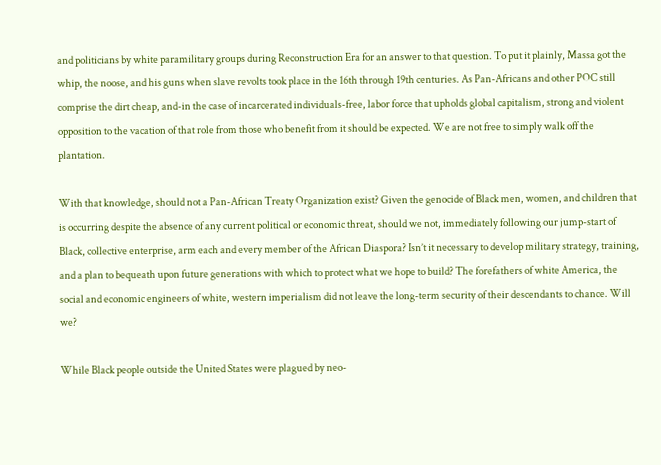and politicians by white paramilitary groups during Reconstruction Era for an answer to that question. To put it plainly, Massa got the whip, the noose, and his guns when slave revolts took place in the 16th through 19th centuries. As Pan-Africans and other POC still comprise the dirt cheap, and-in the case of incarcerated individuals-free, labor force that upholds global capitalism, strong and violent opposition to the vacation of that role from those who benefit from it should be expected. We are not free to simply walk off the plantation.

With that knowledge, should not a Pan-African Treaty Organization exist? Given the genocide of Black men, women, and children that is occurring despite the absence of any current political or economic threat, should we not, immediately following our jump-start of Black, collective enterprise, arm each and every member of the African Diaspora? Isn’t it necessary to develop military strategy, training, and a plan to bequeath upon future generations with which to protect what we hope to build? The forefathers of white America, the social and economic engineers of white, western imperialism did not leave the long-term security of their descendants to chance. Will we?

While Black people outside the United States were plagued by neo-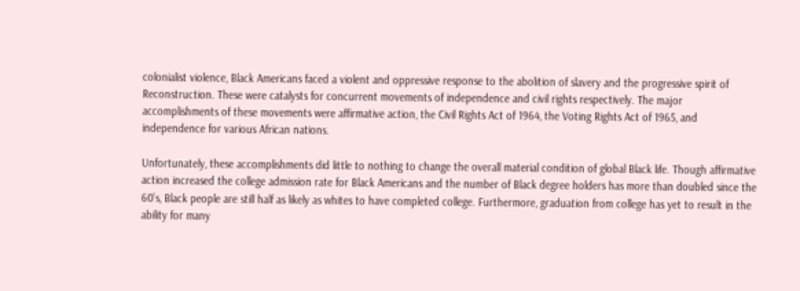colonialist violence, Black Americans faced a violent and oppressive response to the abolition of slavery and the progressive spirit of Reconstruction. These were catalysts for concurrent movements of independence and civil rights respectively. The major accomplishments of these movements were affirmative action, the Civil Rights Act of 1964, the Voting Rights Act of 1965, and independence for various African nations.

Unfortunately, these accomplishments did little to nothing to change the overall material condition of global Black life. Though affirmative action increased the college admission rate for Black Americans and the number of Black degree holders has more than doubled since the 60’s, Black people are still half as likely as whites to have completed college. Furthermore, graduation from college has yet to result in the ability for many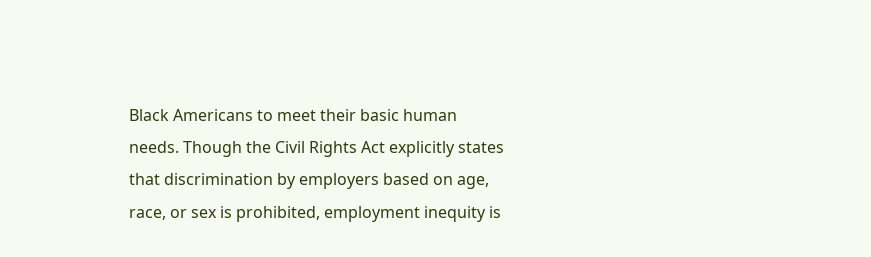Black Americans to meet their basic human needs. Though the Civil Rights Act explicitly states that discrimination by employers based on age, race, or sex is prohibited, employment inequity is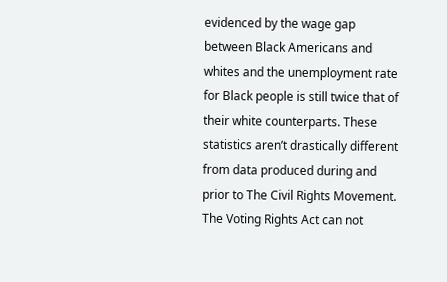evidenced by the wage gap between Black Americans and whites and the unemployment rate for Black people is still twice that of their white counterparts. These statistics aren’t drastically different from data produced during and prior to The Civil Rights Movement. The Voting Rights Act can not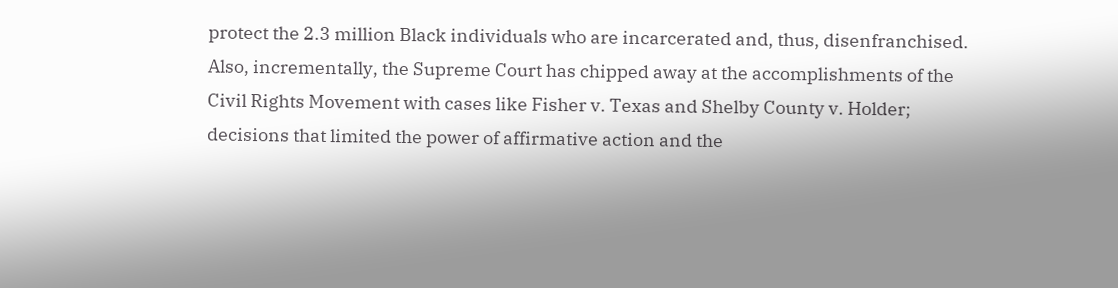protect the 2.3 million Black individuals who are incarcerated and, thus, disenfranchised. Also, incrementally, the Supreme Court has chipped away at the accomplishments of the Civil Rights Movement with cases like Fisher v. Texas and Shelby County v. Holder; decisions that limited the power of affirmative action and the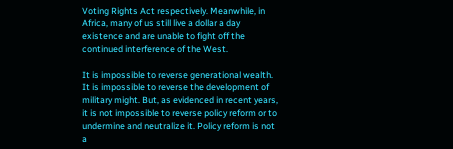Voting Rights Act respectively. Meanwhile, in Africa, many of us still live a dollar a day existence and are unable to fight off the continued interference of the West.

It is impossible to reverse generational wealth. It is impossible to reverse the development of military might. But, as evidenced in recent years, it is not impossible to reverse policy reform or to undermine and neutralize it. Policy reform is not a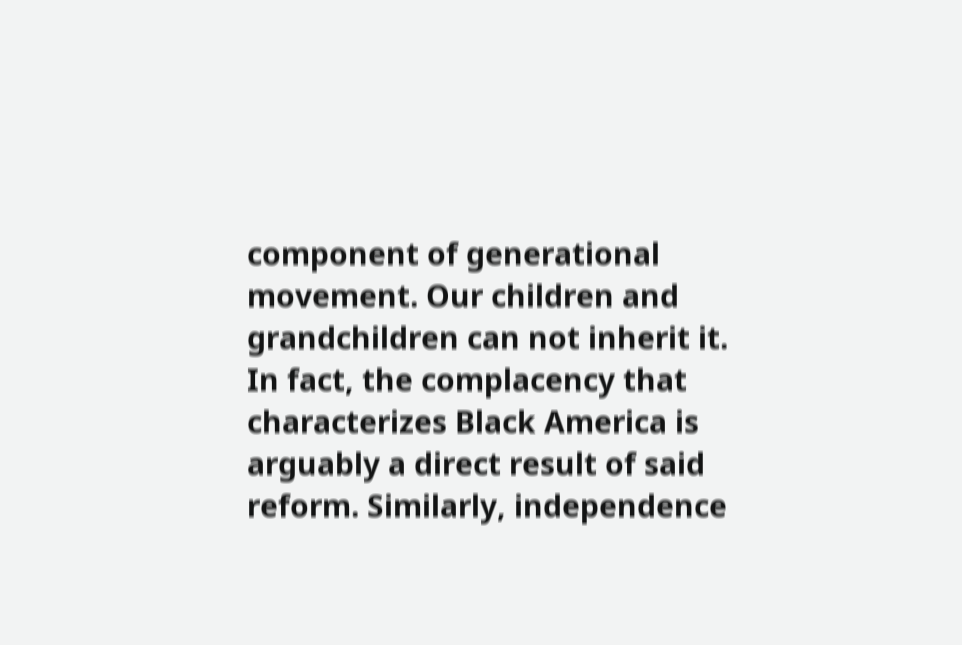component of generational movement. Our children and grandchildren can not inherit it. In fact, the complacency that characterizes Black America is arguably a direct result of said reform. Similarly, independence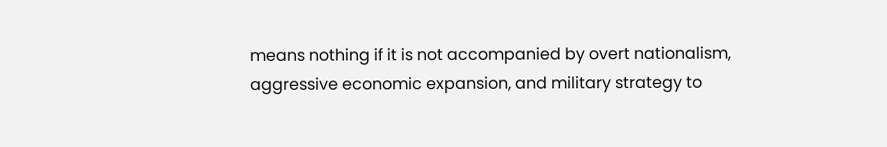means nothing if it is not accompanied by overt nationalism, aggressive economic expansion, and military strategy to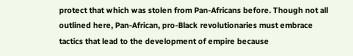protect that which was stolen from Pan-Africans before. Though not all outlined here, Pan-African, pro-Black revolutionaries must embrace tactics that lead to the development of empire because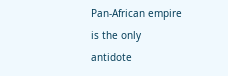Pan-African empire is the only antidote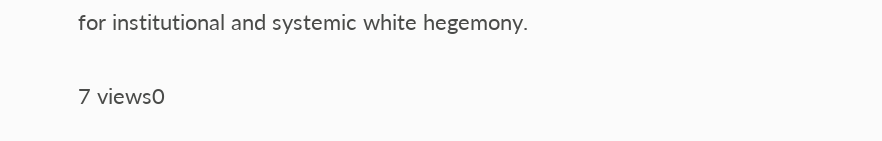for institutional and systemic white hegemony.

7 views0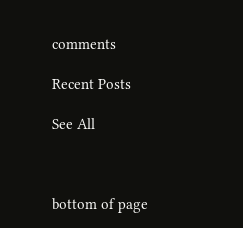comments

Recent Posts

See All



bottom of page